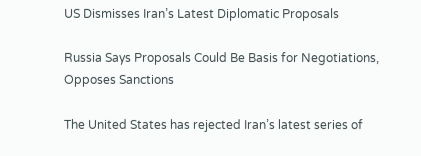US Dismisses Iran’s Latest Diplomatic Proposals

Russia Says Proposals Could Be Basis for Negotiations, Opposes Sanctions

The United States has rejected Iran’s latest series of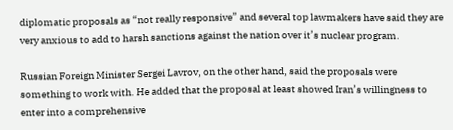diplomatic proposals as “not really responsive” and several top lawmakers have said they are very anxious to add to harsh sanctions against the nation over it’s nuclear program.

Russian Foreign Minister Sergei Lavrov, on the other hand, said the proposals were something to work with. He added that the proposal at least showed Iran’s willingness to enter into a comprehensive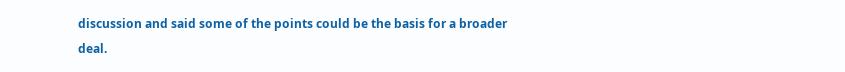discussion and said some of the points could be the basis for a broader deal.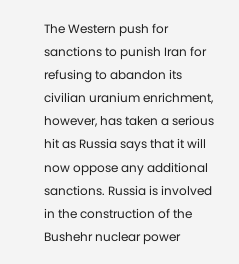The Western push for sanctions to punish Iran for refusing to abandon its civilian uranium enrichment, however, has taken a serious hit as Russia says that it will now oppose any additional sanctions. Russia is involved in the construction of the Bushehr nuclear power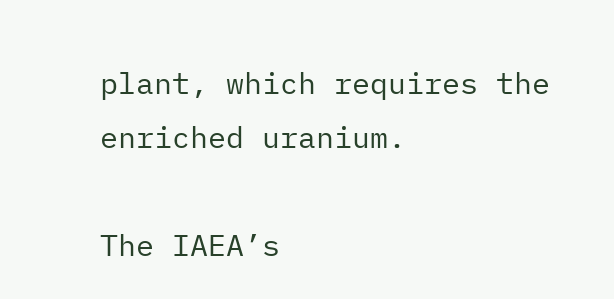plant, which requires the enriched uranium.

The IAEA’s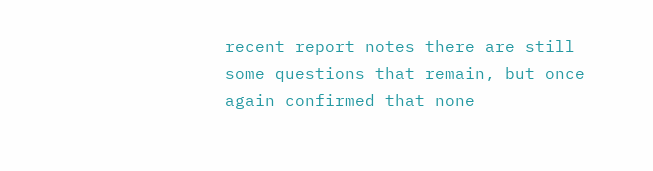recent report notes there are still some questions that remain, but once again confirmed that none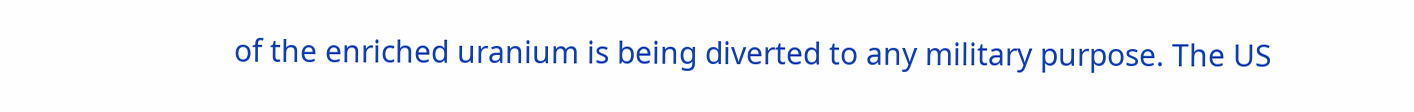of the enriched uranium is being diverted to any military purpose. The US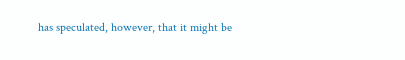has speculated, however, that it might be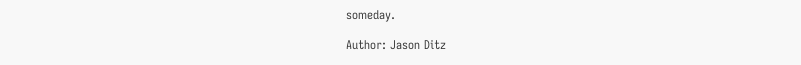someday.

Author: Jason Ditz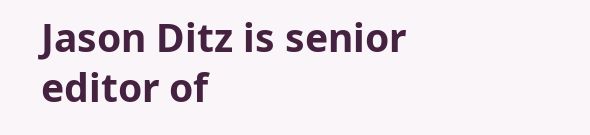Jason Ditz is senior editor of